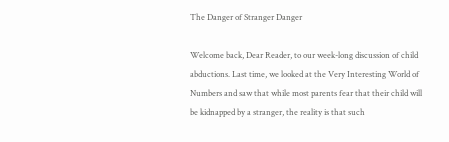The Danger of Stranger Danger

Welcome back, Dear Reader, to our week-long discussion of child abductions. Last time, we looked at the Very Interesting World of Numbers and saw that while most parents fear that their child will be kidnapped by a stranger, the reality is that such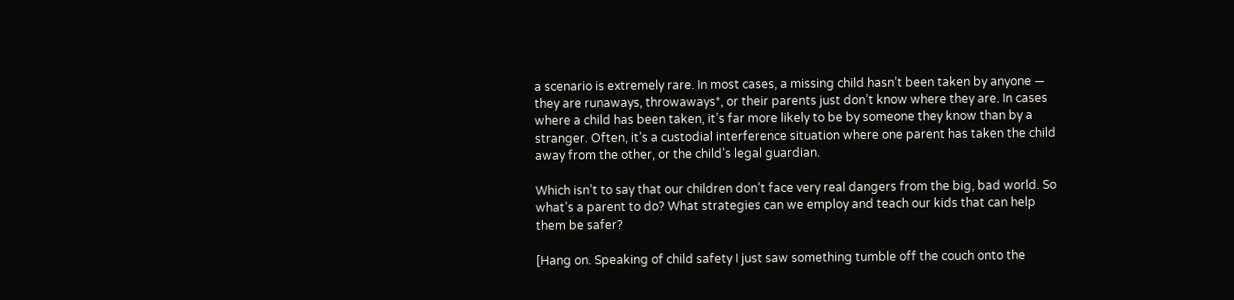a scenario is extremely rare. In most cases, a missing child hasn’t been taken by anyone — they are runaways, throwaways*, or their parents just don’t know where they are. In cases where a child has been taken, it’s far more likely to be by someone they know than by a stranger. Often, it’s a custodial interference situation where one parent has taken the child away from the other, or the child’s legal guardian.

Which isn’t to say that our children don’t face very real dangers from the big, bad world. So what’s a parent to do? What strategies can we employ and teach our kids that can help them be safer?

[Hang on. Speaking of child safety I just saw something tumble off the couch onto the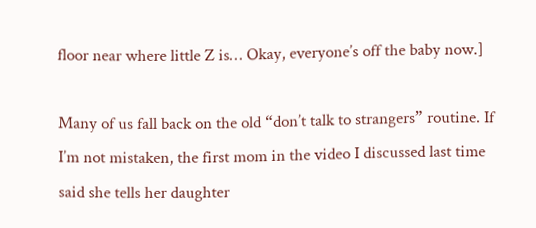floor near where little Z is… Okay, everyone’s off the baby now.]

Many of us fall back on the old “don’t talk to strangers” routine. If I’m not mistaken, the first mom in the video I discussed last time said she tells her daughter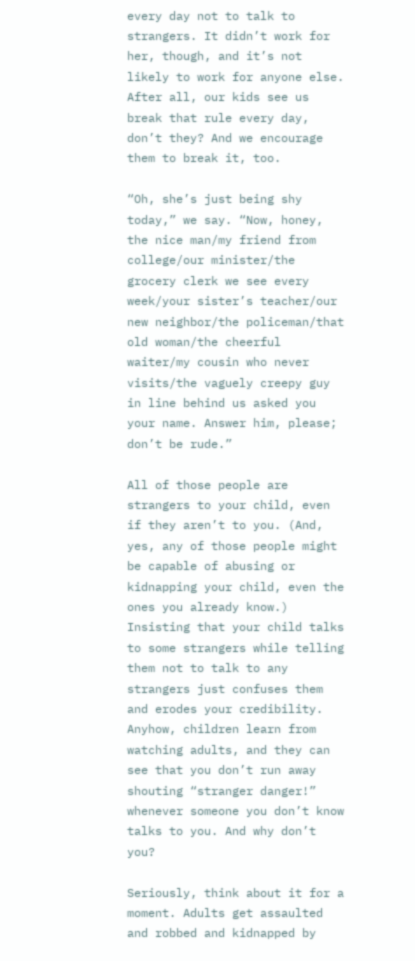every day not to talk to strangers. It didn’t work for her, though, and it’s not likely to work for anyone else. After all, our kids see us break that rule every day, don’t they? And we encourage them to break it, too.

“Oh, she’s just being shy today,” we say. “Now, honey, the nice man/my friend from college/our minister/the grocery clerk we see every week/your sister’s teacher/our new neighbor/the policeman/that old woman/the cheerful waiter/my cousin who never visits/the vaguely creepy guy in line behind us asked you your name. Answer him, please; don’t be rude.”

All of those people are strangers to your child, even if they aren’t to you. (And, yes, any of those people might be capable of abusing or kidnapping your child, even the ones you already know.) Insisting that your child talks to some strangers while telling them not to talk to any strangers just confuses them and erodes your credibility. Anyhow, children learn from watching adults, and they can see that you don’t run away shouting “stranger danger!” whenever someone you don’t know talks to you. And why don’t you?

Seriously, think about it for a moment. Adults get assaulted and robbed and kidnapped by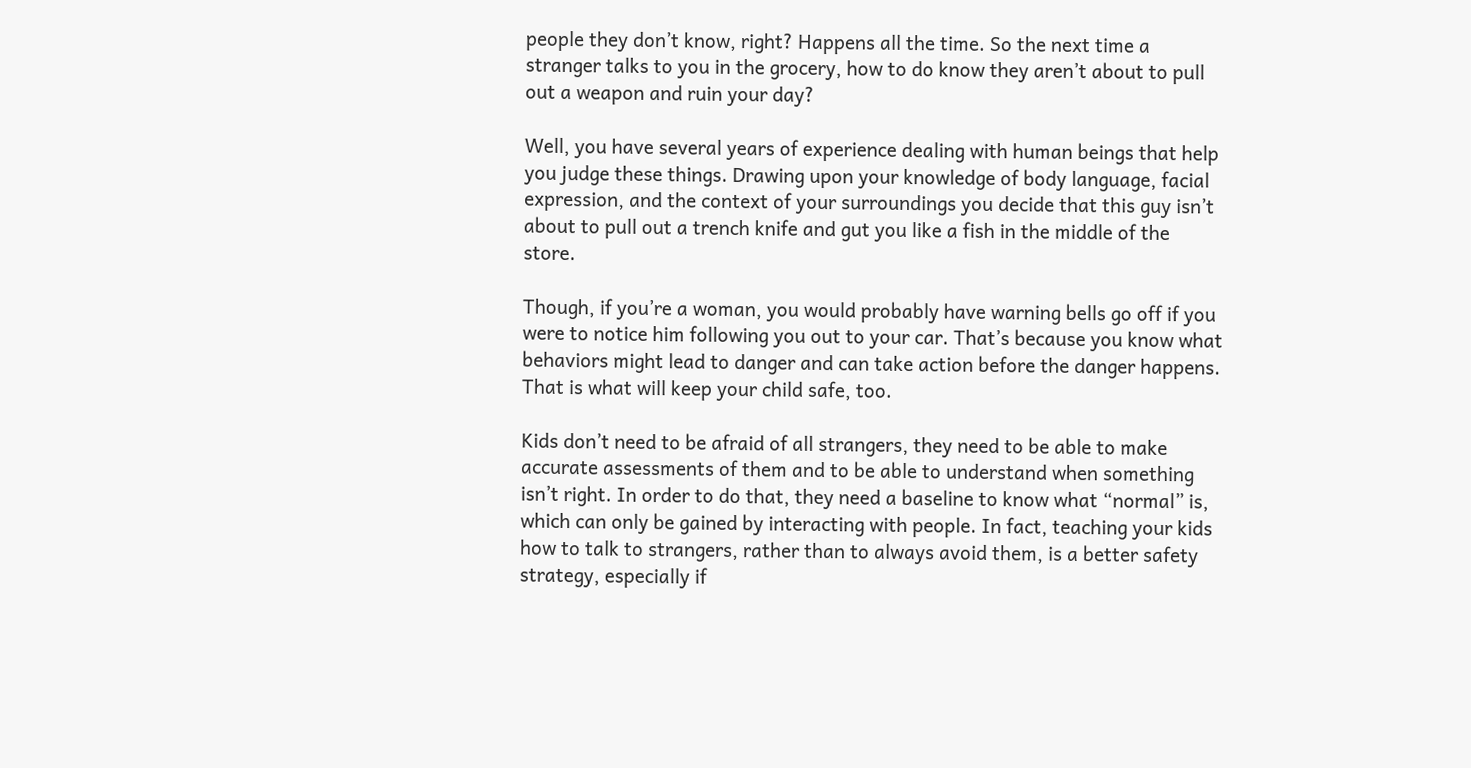people they don’t know, right? Happens all the time. So the next time a stranger talks to you in the grocery, how to do know they aren’t about to pull out a weapon and ruin your day?

Well, you have several years of experience dealing with human beings that help you judge these things. Drawing upon your knowledge of body language, facial expression, and the context of your surroundings you decide that this guy isn’t about to pull out a trench knife and gut you like a fish in the middle of the store.

Though, if you’re a woman, you would probably have warning bells go off if you were to notice him following you out to your car. That’s because you know what behaviors might lead to danger and can take action before the danger happens. That is what will keep your child safe, too.

Kids don’t need to be afraid of all strangers, they need to be able to make accurate assessments of them and to be able to understand when something isn’t right. In order to do that, they need a baseline to know what “normal” is, which can only be gained by interacting with people. In fact, teaching your kids how to talk to strangers, rather than to always avoid them, is a better safety strategy, especially if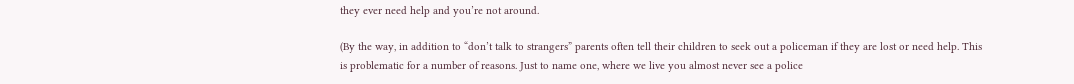they ever need help and you’re not around.

(By the way, in addition to “don’t talk to strangers” parents often tell their children to seek out a policeman if they are lost or need help. This is problematic for a number of reasons. Just to name one, where we live you almost never see a police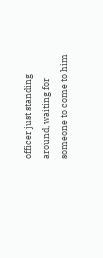officer just standing around, waiting for someone to come to him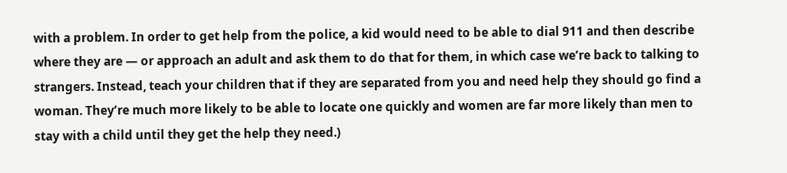with a problem. In order to get help from the police, a kid would need to be able to dial 911 and then describe where they are — or approach an adult and ask them to do that for them, in which case we’re back to talking to strangers. Instead, teach your children that if they are separated from you and need help they should go find a woman. They’re much more likely to be able to locate one quickly and women are far more likely than men to stay with a child until they get the help they need.)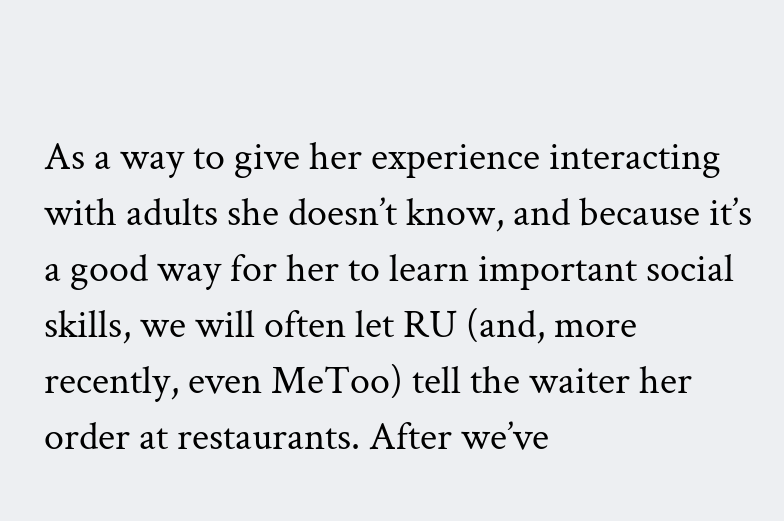As a way to give her experience interacting with adults she doesn’t know, and because it’s a good way for her to learn important social skills, we will often let RU (and, more recently, even MeToo) tell the waiter her order at restaurants. After we’ve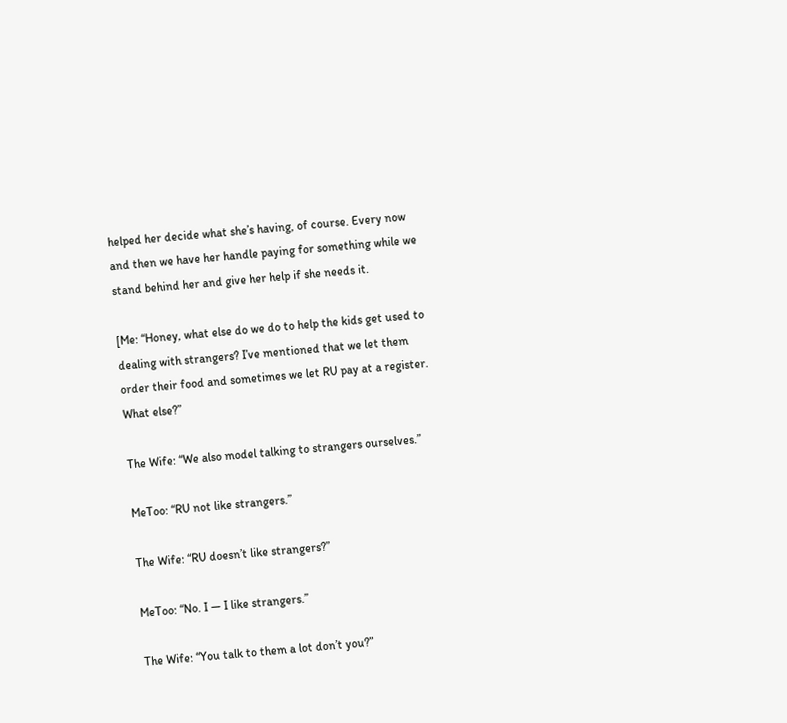helped her decide what she’s having, of course. Every now and then we have her handle paying for something while we stand behind her and give her help if she needs it.

[Me: “Honey, what else do we do to help the kids get used to dealing with strangers? I’ve mentioned that we let them order their food and sometimes we let RU pay at a register. What else?”

The Wife: “We also model talking to strangers ourselves.”

MeToo: “RU not like strangers.”

The Wife: “RU doesn’t like strangers?”

MeToo: “No. I — I like strangers.”

The Wife: “You talk to them a lot don’t you?”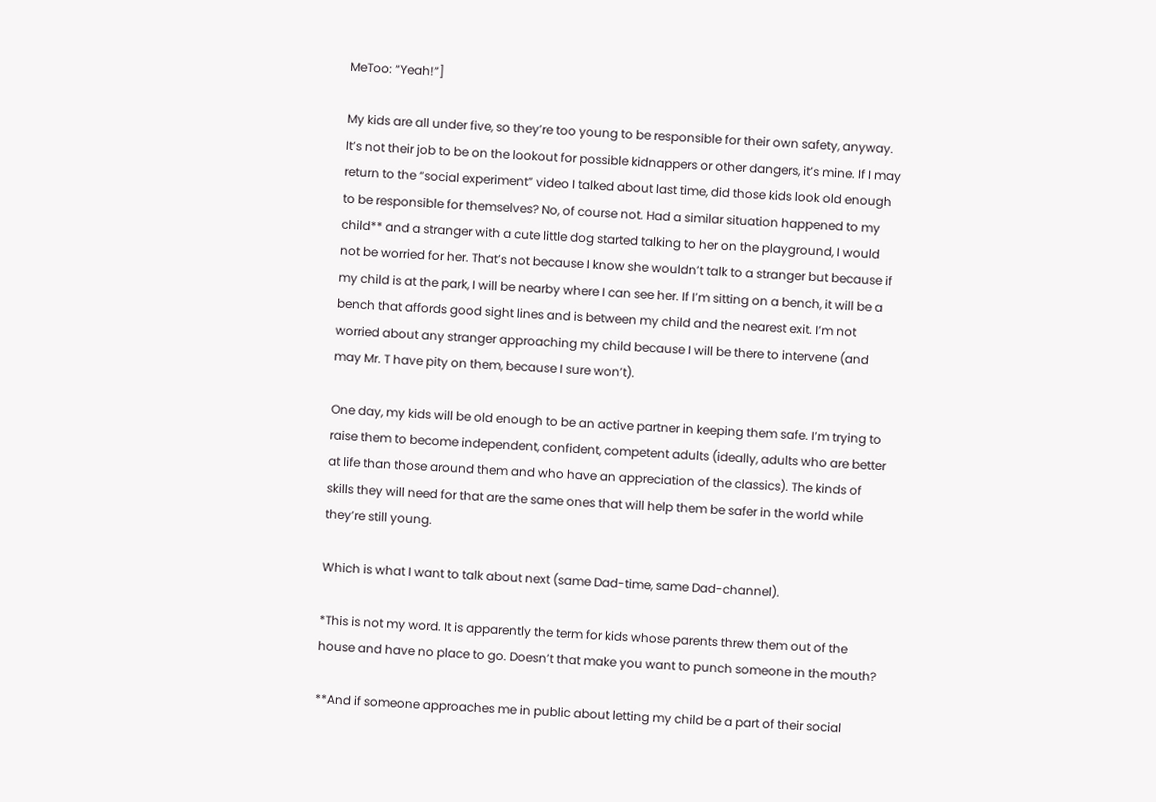MeToo: “Yeah!”]

My kids are all under five, so they’re too young to be responsible for their own safety, anyway. It’s not their job to be on the lookout for possible kidnappers or other dangers, it’s mine. If I may return to the “social experiment” video I talked about last time, did those kids look old enough to be responsible for themselves? No, of course not. Had a similar situation happened to my child** and a stranger with a cute little dog started talking to her on the playground, I would not be worried for her. That’s not because I know she wouldn’t talk to a stranger but because if my child is at the park, I will be nearby where I can see her. If I’m sitting on a bench, it will be a bench that affords good sight lines and is between my child and the nearest exit. I’m not worried about any stranger approaching my child because I will be there to intervene (and may Mr. T have pity on them, because I sure won’t).

One day, my kids will be old enough to be an active partner in keeping them safe. I’m trying to raise them to become independent, confident, competent adults (ideally, adults who are better at life than those around them and who have an appreciation of the classics). The kinds of skills they will need for that are the same ones that will help them be safer in the world while they’re still young.

Which is what I want to talk about next (same Dad-time, same Dad-channel).

*This is not my word. It is apparently the term for kids whose parents threw them out of the house and have no place to go. Doesn’t that make you want to punch someone in the mouth?

**And if someone approaches me in public about letting my child be a part of their social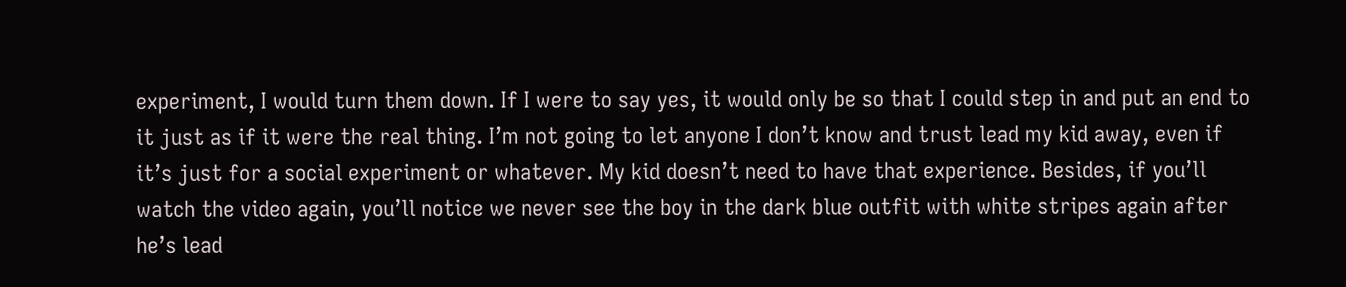experiment, I would turn them down. If I were to say yes, it would only be so that I could step in and put an end to it just as if it were the real thing. I’m not going to let anyone I don’t know and trust lead my kid away, even if it’s just for a social experiment or whatever. My kid doesn’t need to have that experience. Besides, if you’ll watch the video again, you’ll notice we never see the boy in the dark blue outfit with white stripes again after he’s lead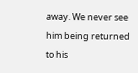away. We never see him being returned to his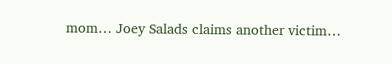mom… Joey Salads claims another victim…